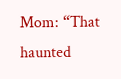Mom: “That haunted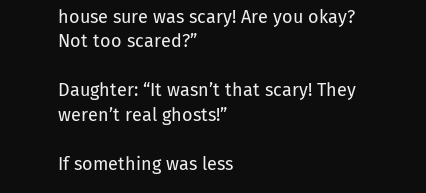house sure was scary! Are you okay? Not too scared?”

Daughter: “It wasn’t that scary! They weren’t real ghosts!”

If something was less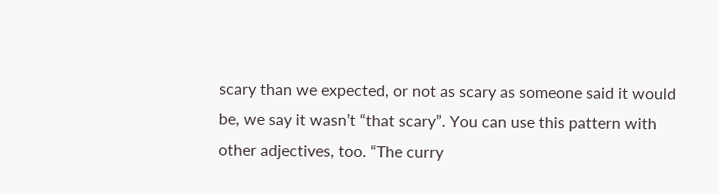scary than we expected, or not as scary as someone said it would be, we say it wasn’t “that scary”. You can use this pattern with other adjectives, too. “The curry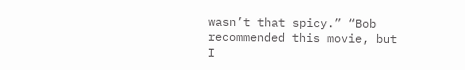wasn’t that spicy.” “Bob recommended this movie, but I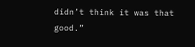didn’t think it was that good.”